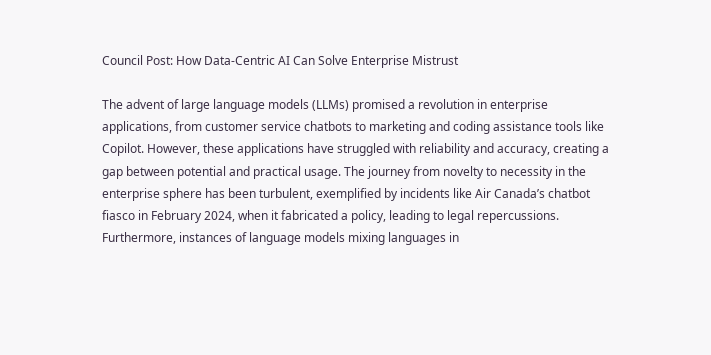Council Post: How Data-Centric AI Can Solve Enterprise Mistrust

The advent of large language models (LLMs) promised a revolution in enterprise applications, from customer service chatbots to marketing and coding assistance tools like Copilot. However, these applications have struggled with reliability and accuracy, creating a gap between potential and practical usage. The journey from novelty to necessity in the enterprise sphere has been turbulent, exemplified by incidents like Air Canada’s chatbot fiasco in February 2024, when it fabricated a policy, leading to legal repercussions. Furthermore, instances of language models mixing languages in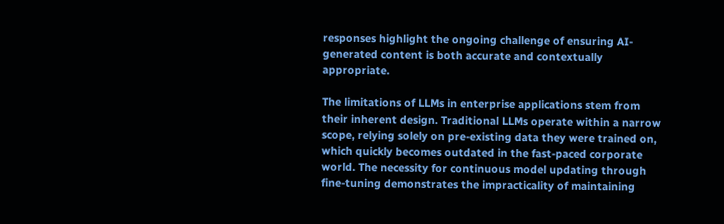responses highlight the ongoing challenge of ensuring AI-generated content is both accurate and contextually appropriate.

The limitations of LLMs in enterprise applications stem from their inherent design. Traditional LLMs operate within a narrow scope, relying solely on pre-existing data they were trained on, which quickly becomes outdated in the fast-paced corporate world. The necessity for continuous model updating through fine-tuning demonstrates the impracticality of maintaining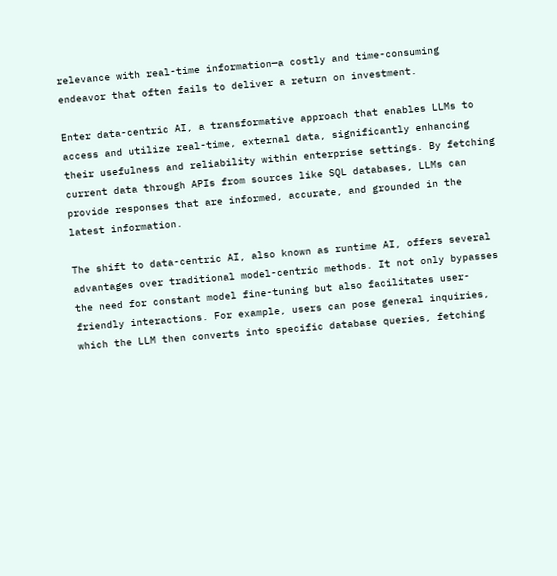relevance with real-time information—a costly and time-consuming endeavor that often fails to deliver a return on investment.

Enter data-centric AI, a transformative approach that enables LLMs to access and utilize real-time, external data, significantly enhancing their usefulness and reliability within enterprise settings. By fetching current data through APIs from sources like SQL databases, LLMs can provide responses that are informed, accurate, and grounded in the latest information.

The shift to data-centric AI, also known as runtime AI, offers several advantages over traditional model-centric methods. It not only bypasses the need for constant model fine-tuning but also facilitates user-friendly interactions. For example, users can pose general inquiries, which the LLM then converts into specific database queries, fetching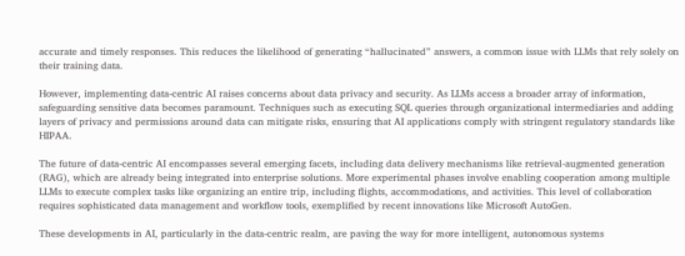accurate and timely responses. This reduces the likelihood of generating “hallucinated” answers, a common issue with LLMs that rely solely on their training data.

However, implementing data-centric AI raises concerns about data privacy and security. As LLMs access a broader array of information, safeguarding sensitive data becomes paramount. Techniques such as executing SQL queries through organizational intermediaries and adding layers of privacy and permissions around data can mitigate risks, ensuring that AI applications comply with stringent regulatory standards like HIPAA.

The future of data-centric AI encompasses several emerging facets, including data delivery mechanisms like retrieval-augmented generation (RAG), which are already being integrated into enterprise solutions. More experimental phases involve enabling cooperation among multiple LLMs to execute complex tasks like organizing an entire trip, including flights, accommodations, and activities. This level of collaboration requires sophisticated data management and workflow tools, exemplified by recent innovations like Microsoft AutoGen.

These developments in AI, particularly in the data-centric realm, are paving the way for more intelligent, autonomous systems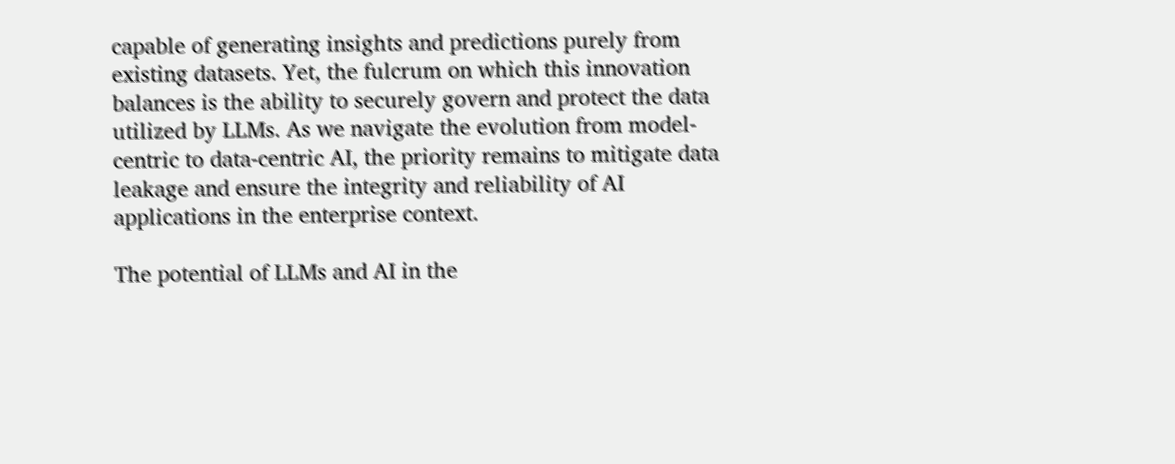capable of generating insights and predictions purely from existing datasets. Yet, the fulcrum on which this innovation balances is the ability to securely govern and protect the data utilized by LLMs. As we navigate the evolution from model-centric to data-centric AI, the priority remains to mitigate data leakage and ensure the integrity and reliability of AI applications in the enterprise context.

The potential of LLMs and AI in the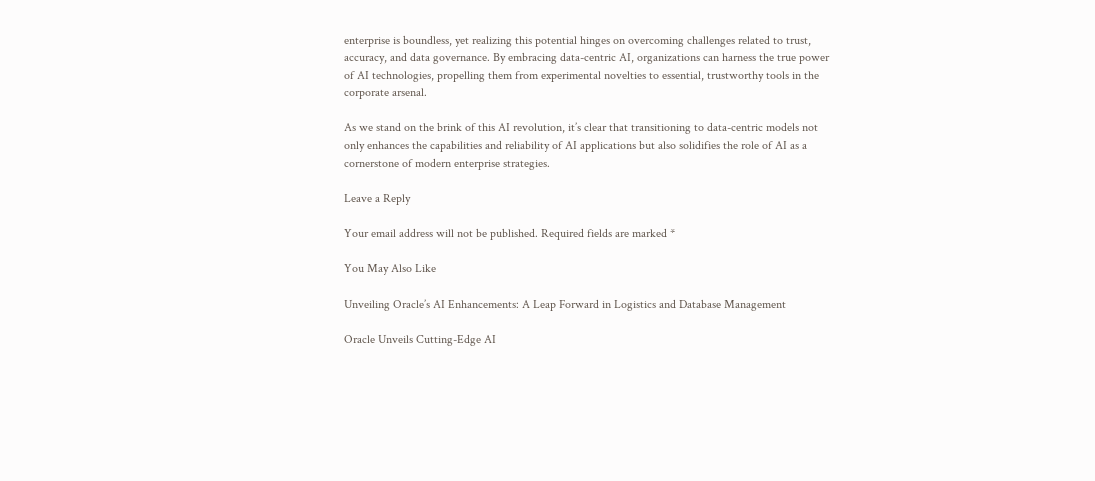enterprise is boundless, yet realizing this potential hinges on overcoming challenges related to trust, accuracy, and data governance. By embracing data-centric AI, organizations can harness the true power of AI technologies, propelling them from experimental novelties to essential, trustworthy tools in the corporate arsenal.

As we stand on the brink of this AI revolution, it’s clear that transitioning to data-centric models not only enhances the capabilities and reliability of AI applications but also solidifies the role of AI as a cornerstone of modern enterprise strategies.

Leave a Reply

Your email address will not be published. Required fields are marked *

You May Also Like

Unveiling Oracle’s AI Enhancements: A Leap Forward in Logistics and Database Management

Oracle Unveils Cutting-Edge AI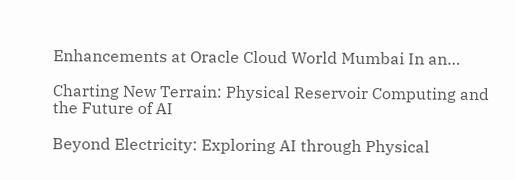Enhancements at Oracle Cloud World Mumbai In an…

Charting New Terrain: Physical Reservoir Computing and the Future of AI

Beyond Electricity: Exploring AI through Physical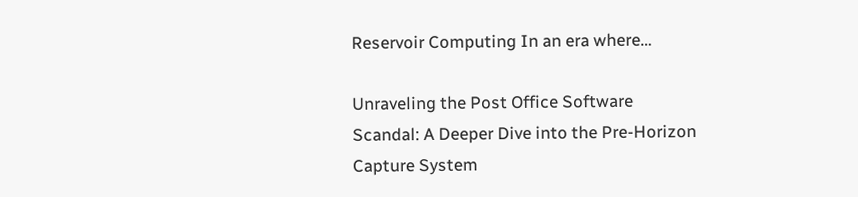Reservoir Computing In an era where…

Unraveling the Post Office Software Scandal: A Deeper Dive into the Pre-Horizon Capture System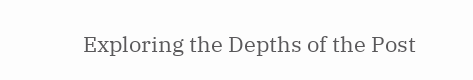Exploring the Depths of the Post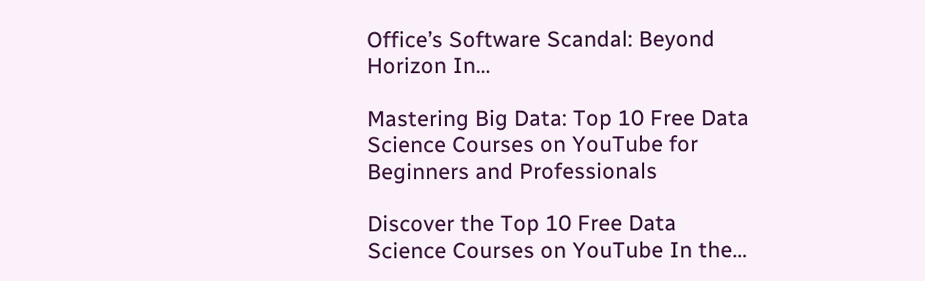Office’s Software Scandal: Beyond Horizon In…

Mastering Big Data: Top 10 Free Data Science Courses on YouTube for Beginners and Professionals

Discover the Top 10 Free Data Science Courses on YouTube In the…